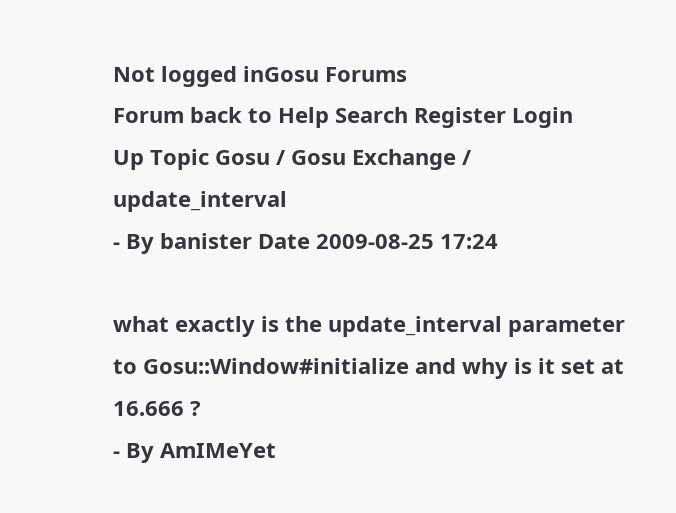Not logged inGosu Forums
Forum back to Help Search Register Login
Up Topic Gosu / Gosu Exchange / update_interval
- By banister Date 2009-08-25 17:24

what exactly is the update_interval parameter to Gosu::Window#initialize and why is it set at 16.666 ?
- By AmIMeYet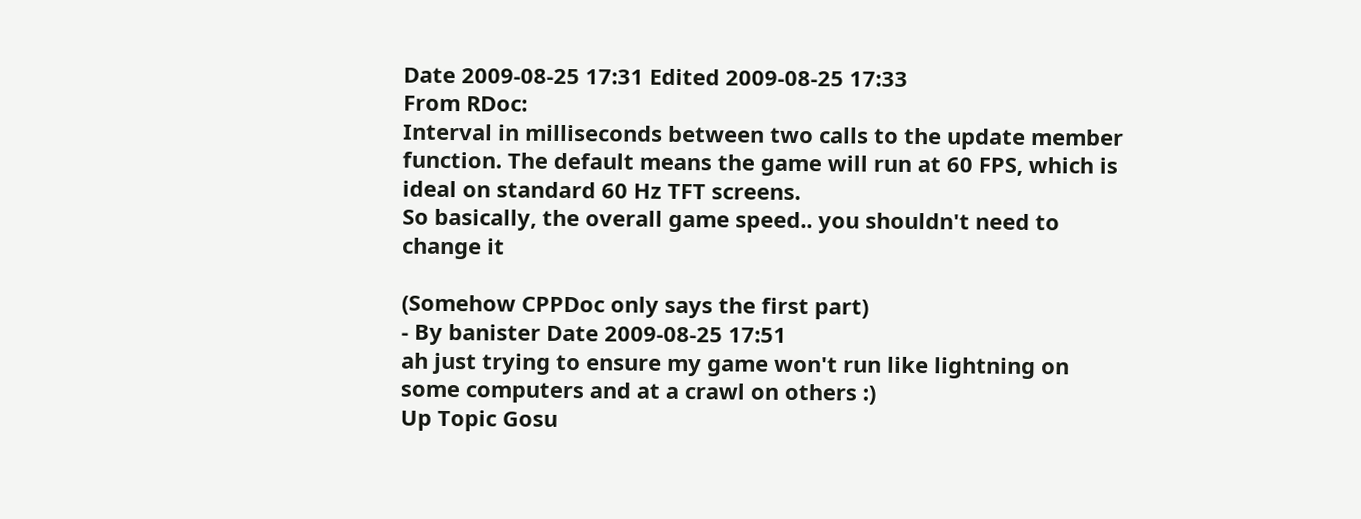Date 2009-08-25 17:31 Edited 2009-08-25 17:33
From RDoc:
Interval in milliseconds between two calls to the update member function. The default means the game will run at 60 FPS, which is ideal on standard 60 Hz TFT screens.
So basically, the overall game speed.. you shouldn't need to change it

(Somehow CPPDoc only says the first part)
- By banister Date 2009-08-25 17:51
ah just trying to ensure my game won't run like lightning on some computers and at a crawl on others :)
Up Topic Gosu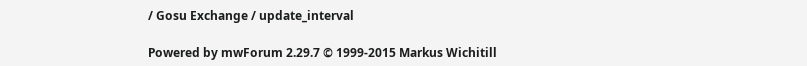/ Gosu Exchange / update_interval

Powered by mwForum 2.29.7 © 1999-2015 Markus Wichitill